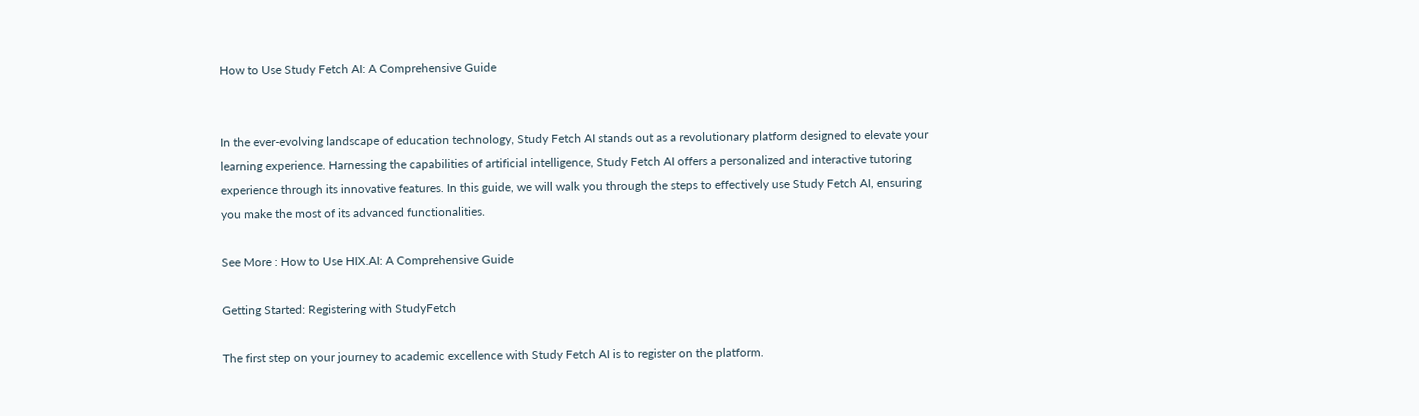How to Use Study Fetch AI: A Comprehensive Guide


In the ever-evolving landscape of education technology, Study Fetch AI stands out as a revolutionary platform designed to elevate your learning experience. Harnessing the capabilities of artificial intelligence, Study Fetch AI offers a personalized and interactive tutoring experience through its innovative features. In this guide, we will walk you through the steps to effectively use Study Fetch AI, ensuring you make the most of its advanced functionalities.

See More : How to Use HIX.AI: A Comprehensive Guide

Getting Started: Registering with StudyFetch

The first step on your journey to academic excellence with Study Fetch AI is to register on the platform.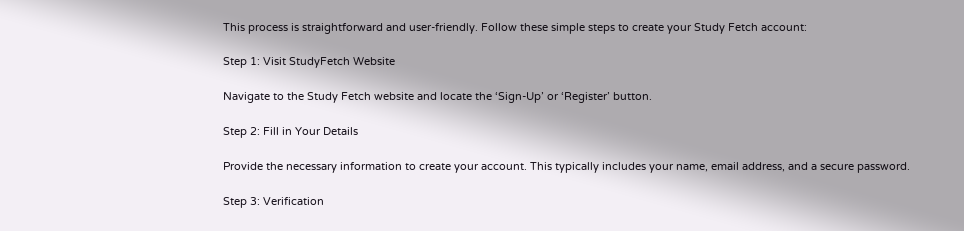This process is straightforward and user-friendly. Follow these simple steps to create your Study Fetch account:

Step 1: Visit StudyFetch Website

Navigate to the Study Fetch website and locate the ‘Sign-Up’ or ‘Register’ button.

Step 2: Fill in Your Details

Provide the necessary information to create your account. This typically includes your name, email address, and a secure password.

Step 3: Verification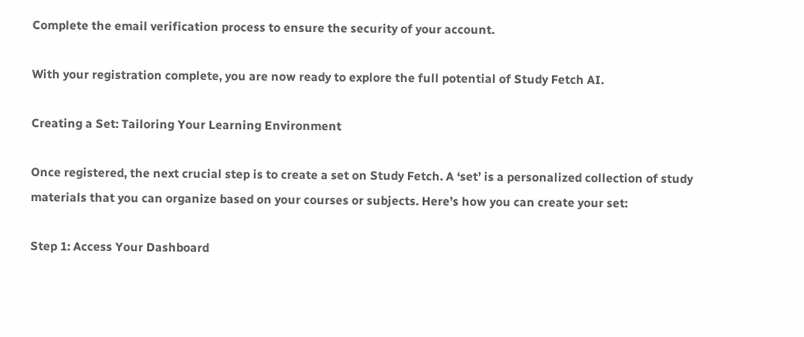Complete the email verification process to ensure the security of your account.

With your registration complete, you are now ready to explore the full potential of Study Fetch AI.

Creating a Set: Tailoring Your Learning Environment

Once registered, the next crucial step is to create a set on Study Fetch. A ‘set’ is a personalized collection of study materials that you can organize based on your courses or subjects. Here’s how you can create your set:

Step 1: Access Your Dashboard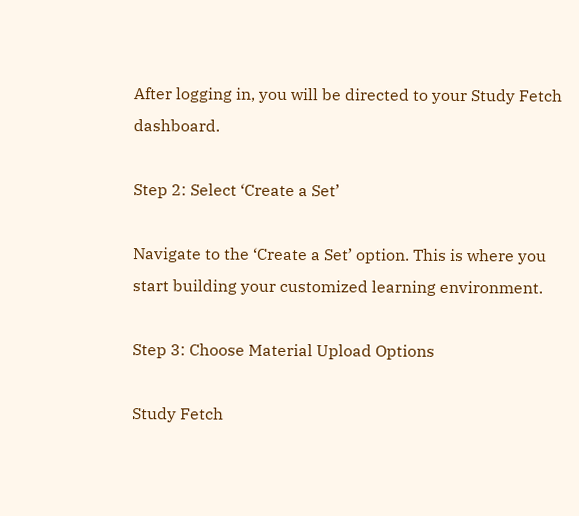After logging in, you will be directed to your Study Fetch dashboard.

Step 2: Select ‘Create a Set’

Navigate to the ‘Create a Set’ option. This is where you start building your customized learning environment.

Step 3: Choose Material Upload Options

Study Fetch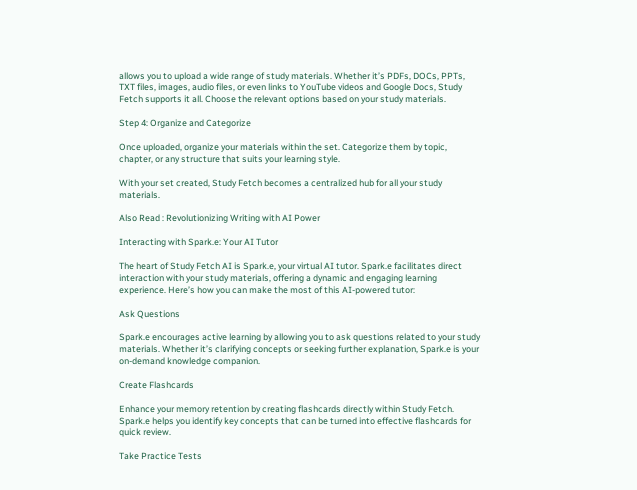allows you to upload a wide range of study materials. Whether it’s PDFs, DOCs, PPTs, TXT files, images, audio files, or even links to YouTube videos and Google Docs, Study Fetch supports it all. Choose the relevant options based on your study materials.

Step 4: Organize and Categorize

Once uploaded, organize your materials within the set. Categorize them by topic, chapter, or any structure that suits your learning style.

With your set created, Study Fetch becomes a centralized hub for all your study materials.

Also Read : Revolutionizing Writing with AI Power

Interacting with Spark.e: Your AI Tutor

The heart of Study Fetch AI is Spark.e, your virtual AI tutor. Spark.e facilitates direct interaction with your study materials, offering a dynamic and engaging learning experience. Here’s how you can make the most of this AI-powered tutor:

Ask Questions

Spark.e encourages active learning by allowing you to ask questions related to your study materials. Whether it’s clarifying concepts or seeking further explanation, Spark.e is your on-demand knowledge companion.

Create Flashcards

Enhance your memory retention by creating flashcards directly within Study Fetch. Spark.e helps you identify key concepts that can be turned into effective flashcards for quick review.

Take Practice Tests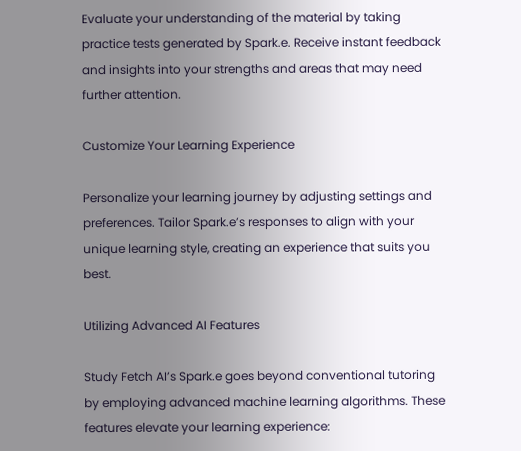Evaluate your understanding of the material by taking practice tests generated by Spark.e. Receive instant feedback and insights into your strengths and areas that may need further attention.

Customize Your Learning Experience

Personalize your learning journey by adjusting settings and preferences. Tailor Spark.e’s responses to align with your unique learning style, creating an experience that suits you best.

Utilizing Advanced AI Features

Study Fetch AI’s Spark.e goes beyond conventional tutoring by employing advanced machine learning algorithms. These features elevate your learning experience: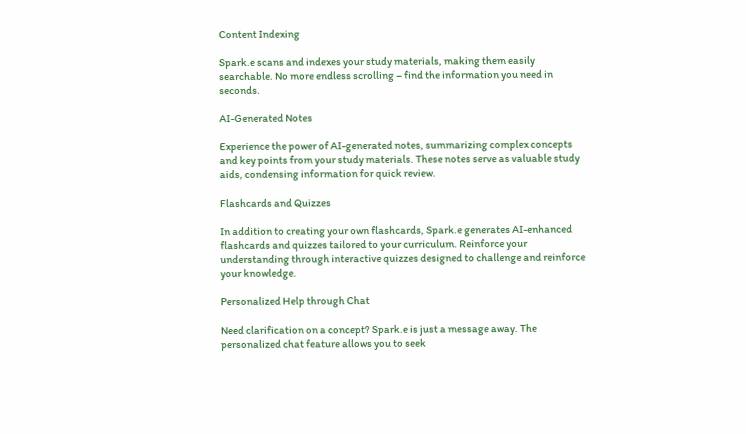Content Indexing

Spark.e scans and indexes your study materials, making them easily searchable. No more endless scrolling – find the information you need in seconds.

AI-Generated Notes

Experience the power of AI-generated notes, summarizing complex concepts and key points from your study materials. These notes serve as valuable study aids, condensing information for quick review.

Flashcards and Quizzes

In addition to creating your own flashcards, Spark.e generates AI-enhanced flashcards and quizzes tailored to your curriculum. Reinforce your understanding through interactive quizzes designed to challenge and reinforce your knowledge.

Personalized Help through Chat

Need clarification on a concept? Spark.e is just a message away. The personalized chat feature allows you to seek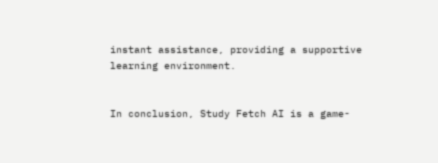instant assistance, providing a supportive learning environment.


In conclusion, Study Fetch AI is a game-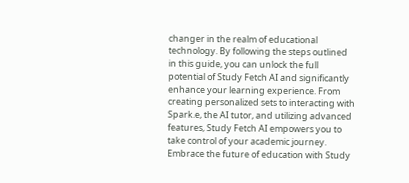changer in the realm of educational technology. By following the steps outlined in this guide, you can unlock the full potential of Study Fetch AI and significantly enhance your learning experience. From creating personalized sets to interacting with Spark.e, the AI tutor, and utilizing advanced features, Study Fetch AI empowers you to take control of your academic journey. Embrace the future of education with Study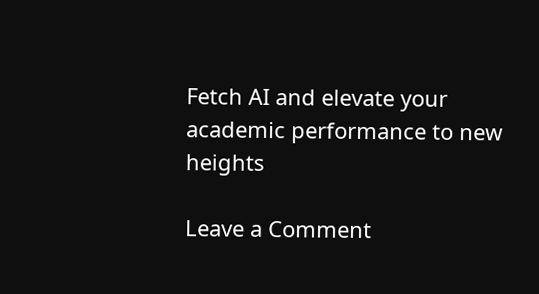Fetch AI and elevate your academic performance to new heights

Leave a Comment